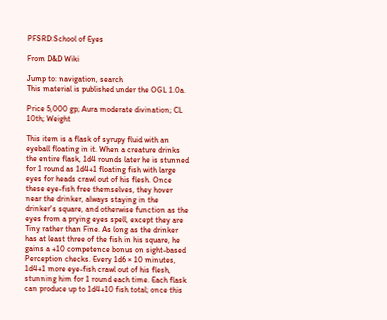PFSRD:School of Eyes

From D&D Wiki

Jump to: navigation, search
This material is published under the OGL 1.0a.

Price 5,000 gp; Aura moderate divination; CL 10th; Weight

This item is a flask of syrupy fluid with an eyeball floating in it. When a creature drinks the entire flask, 1d4 rounds later he is stunned for 1 round as 1d4+1 floating fish with large eyes for heads crawl out of his flesh. Once these eye-fish free themselves, they hover near the drinker, always staying in the drinker's square, and otherwise function as the eyes from a prying eyes spell, except they are Tiny rather than Fine. As long as the drinker has at least three of the fish in his square, he gains a +10 competence bonus on sight-based Perception checks. Every 1d6 × 10 minutes, 1d4+1 more eye-fish crawl out of his flesh, stunning him for 1 round each time. Each flask can produce up to 1d4+10 fish total; once this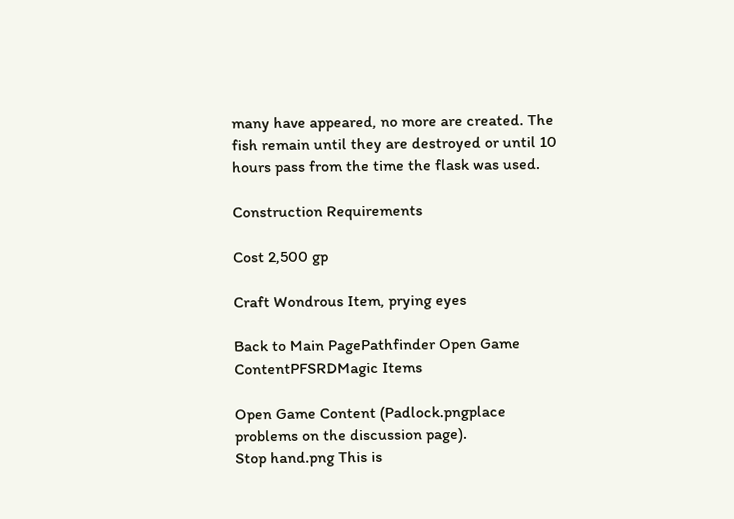many have appeared, no more are created. The fish remain until they are destroyed or until 10 hours pass from the time the flask was used.

Construction Requirements

Cost 2,500 gp

Craft Wondrous Item, prying eyes

Back to Main PagePathfinder Open Game ContentPFSRDMagic Items

Open Game Content (Padlock.pngplace problems on the discussion page).
Stop hand.png This is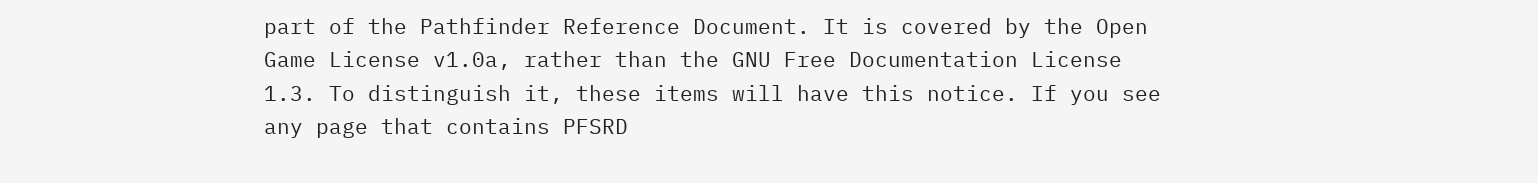part of the Pathfinder Reference Document. It is covered by the Open Game License v1.0a, rather than the GNU Free Documentation License 1.3. To distinguish it, these items will have this notice. If you see any page that contains PFSRD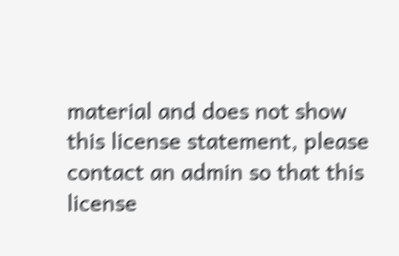material and does not show this license statement, please contact an admin so that this license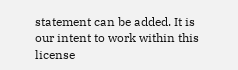statement can be added. It is our intent to work within this license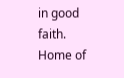in good faith.
Home of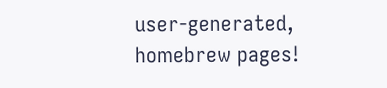user-generated,
homebrew pages!